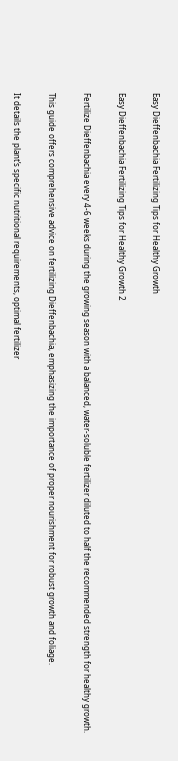Easy Dieffenbachia Fertilizing Tips for Healthy Growth

Easy Dieffenbachia Fertilizing Tips for Healthy Growth 2

Fertilize Dieffenbachia every 4-6 weeks during the growing season with a balanced, water-soluble fertilizer diluted to half the recommended strength for healthy growth.

This guide offers comprehensive advice on fertilizing Dieffenbachia, emphasizing the importance of proper nourishment for robust growth and foliage.

It details the plant’s specific nutritional requirements, optimal fertilizer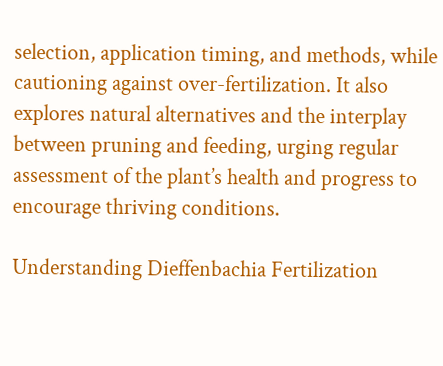selection, application timing, and methods, while cautioning against over-fertilization. It also explores natural alternatives and the interplay between pruning and feeding, urging regular assessment of the plant’s health and progress to encourage thriving conditions.

Understanding Dieffenbachia Fertilization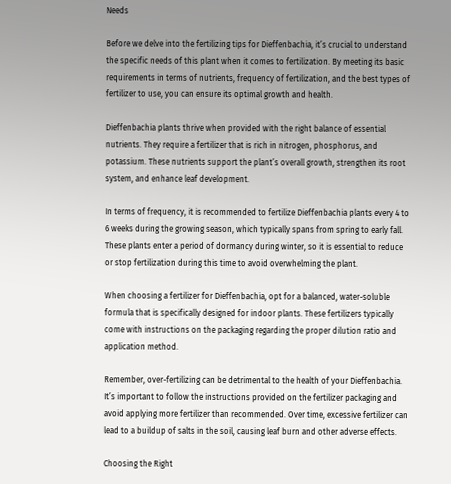Needs

Before we delve into the fertilizing tips for Dieffenbachia, it’s crucial to understand the specific needs of this plant when it comes to fertilization. By meeting its basic requirements in terms of nutrients, frequency of fertilization, and the best types of fertilizer to use, you can ensure its optimal growth and health.

Dieffenbachia plants thrive when provided with the right balance of essential nutrients. They require a fertilizer that is rich in nitrogen, phosphorus, and potassium. These nutrients support the plant’s overall growth, strengthen its root system, and enhance leaf development.

In terms of frequency, it is recommended to fertilize Dieffenbachia plants every 4 to 6 weeks during the growing season, which typically spans from spring to early fall. These plants enter a period of dormancy during winter, so it is essential to reduce or stop fertilization during this time to avoid overwhelming the plant.

When choosing a fertilizer for Dieffenbachia, opt for a balanced, water-soluble formula that is specifically designed for indoor plants. These fertilizers typically come with instructions on the packaging regarding the proper dilution ratio and application method.

Remember, over-fertilizing can be detrimental to the health of your Dieffenbachia. It’s important to follow the instructions provided on the fertilizer packaging and avoid applying more fertilizer than recommended. Over time, excessive fertilizer can lead to a buildup of salts in the soil, causing leaf burn and other adverse effects.

Choosing the Right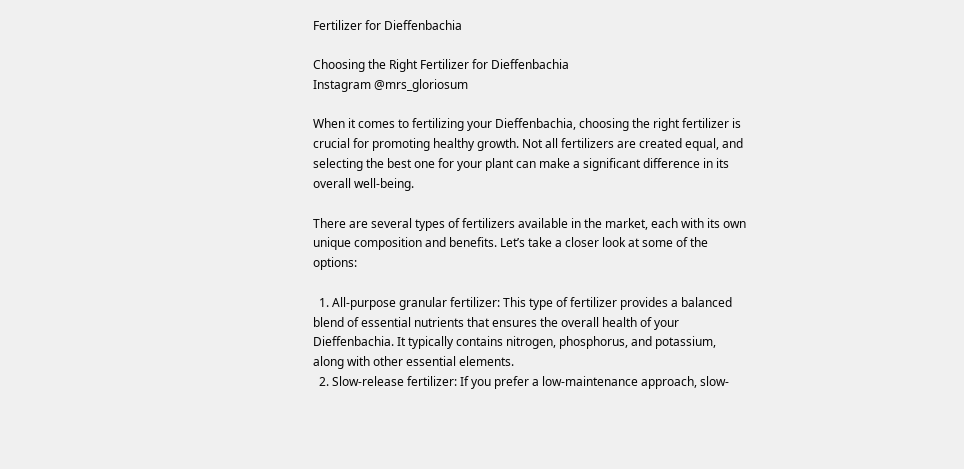Fertilizer for Dieffenbachia

Choosing the Right Fertilizer for Dieffenbachia
Instagram @mrs_gloriosum

When it comes to fertilizing your Dieffenbachia, choosing the right fertilizer is crucial for promoting healthy growth. Not all fertilizers are created equal, and selecting the best one for your plant can make a significant difference in its overall well-being.

There are several types of fertilizers available in the market, each with its own unique composition and benefits. Let’s take a closer look at some of the options:

  1. All-purpose granular fertilizer: This type of fertilizer provides a balanced blend of essential nutrients that ensures the overall health of your Dieffenbachia. It typically contains nitrogen, phosphorus, and potassium, along with other essential elements.
  2. Slow-release fertilizer: If you prefer a low-maintenance approach, slow-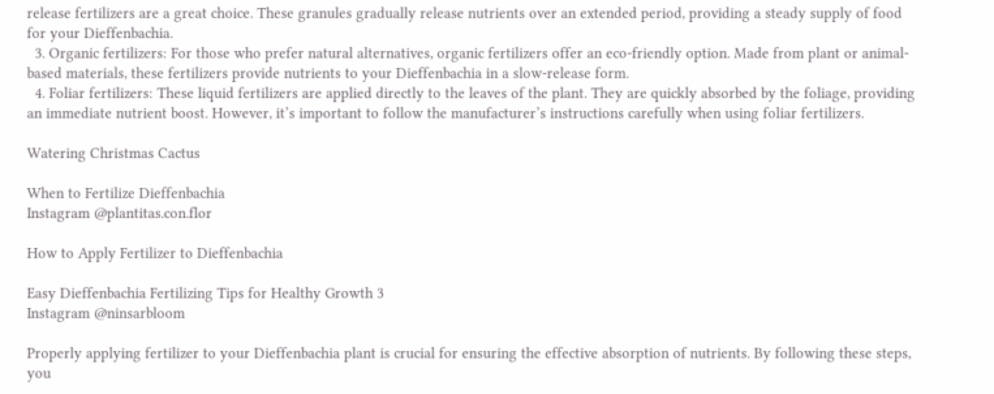release fertilizers are a great choice. These granules gradually release nutrients over an extended period, providing a steady supply of food for your Dieffenbachia.
  3. Organic fertilizers: For those who prefer natural alternatives, organic fertilizers offer an eco-friendly option. Made from plant or animal-based materials, these fertilizers provide nutrients to your Dieffenbachia in a slow-release form.
  4. Foliar fertilizers: These liquid fertilizers are applied directly to the leaves of the plant. They are quickly absorbed by the foliage, providing an immediate nutrient boost. However, it’s important to follow the manufacturer’s instructions carefully when using foliar fertilizers.

Watering Christmas Cactus

When to Fertilize Dieffenbachia
Instagram @plantitas.con.flor

How to Apply Fertilizer to Dieffenbachia

Easy Dieffenbachia Fertilizing Tips for Healthy Growth 3
Instagram @ninsarbloom

Properly applying fertilizer to your Dieffenbachia plant is crucial for ensuring the effective absorption of nutrients. By following these steps, you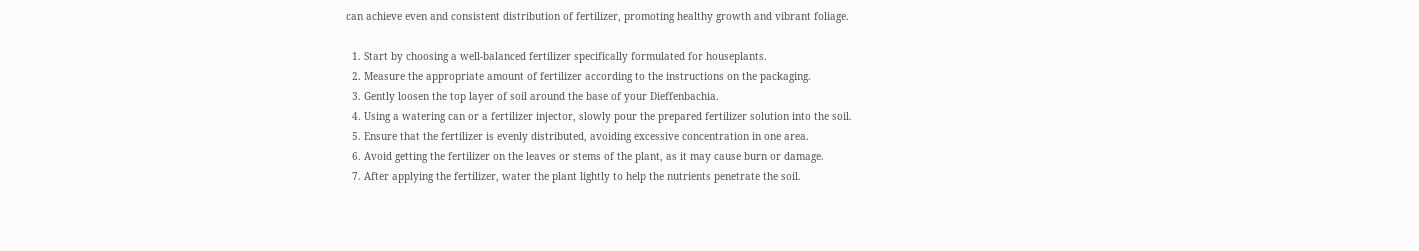can achieve even and consistent distribution of fertilizer, promoting healthy growth and vibrant foliage.

  1. Start by choosing a well-balanced fertilizer specifically formulated for houseplants.
  2. Measure the appropriate amount of fertilizer according to the instructions on the packaging.
  3. Gently loosen the top layer of soil around the base of your Dieffenbachia.
  4. Using a watering can or a fertilizer injector, slowly pour the prepared fertilizer solution into the soil.
  5. Ensure that the fertilizer is evenly distributed, avoiding excessive concentration in one area.
  6. Avoid getting the fertilizer on the leaves or stems of the plant, as it may cause burn or damage.
  7. After applying the fertilizer, water the plant lightly to help the nutrients penetrate the soil.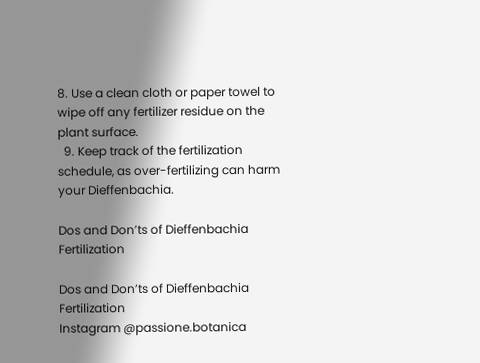8. Use a clean cloth or paper towel to wipe off any fertilizer residue on the plant surface.
  9. Keep track of the fertilization schedule, as over-fertilizing can harm your Dieffenbachia.

Dos and Don’ts of Dieffenbachia Fertilization

Dos and Don’ts of Dieffenbachia Fertilization
Instagram @passione.botanica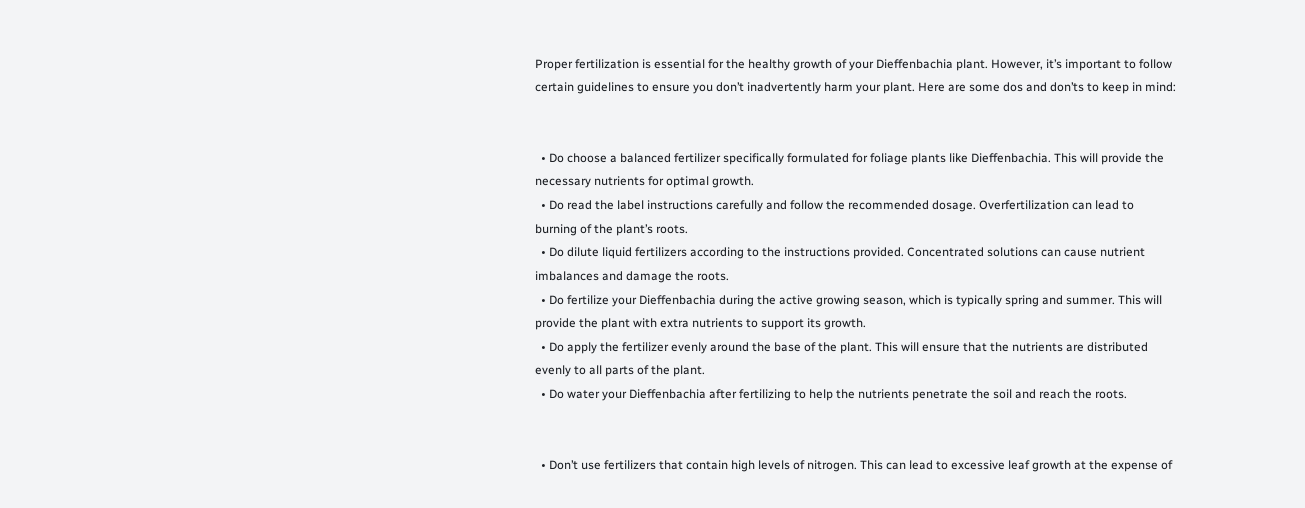Proper fertilization is essential for the healthy growth of your Dieffenbachia plant. However, it’s important to follow certain guidelines to ensure you don’t inadvertently harm your plant. Here are some dos and don’ts to keep in mind:


  • Do choose a balanced fertilizer specifically formulated for foliage plants like Dieffenbachia. This will provide the necessary nutrients for optimal growth.
  • Do read the label instructions carefully and follow the recommended dosage. Overfertilization can lead to burning of the plant’s roots.
  • Do dilute liquid fertilizers according to the instructions provided. Concentrated solutions can cause nutrient imbalances and damage the roots.
  • Do fertilize your Dieffenbachia during the active growing season, which is typically spring and summer. This will provide the plant with extra nutrients to support its growth.
  • Do apply the fertilizer evenly around the base of the plant. This will ensure that the nutrients are distributed evenly to all parts of the plant.
  • Do water your Dieffenbachia after fertilizing to help the nutrients penetrate the soil and reach the roots.


  • Don’t use fertilizers that contain high levels of nitrogen. This can lead to excessive leaf growth at the expense of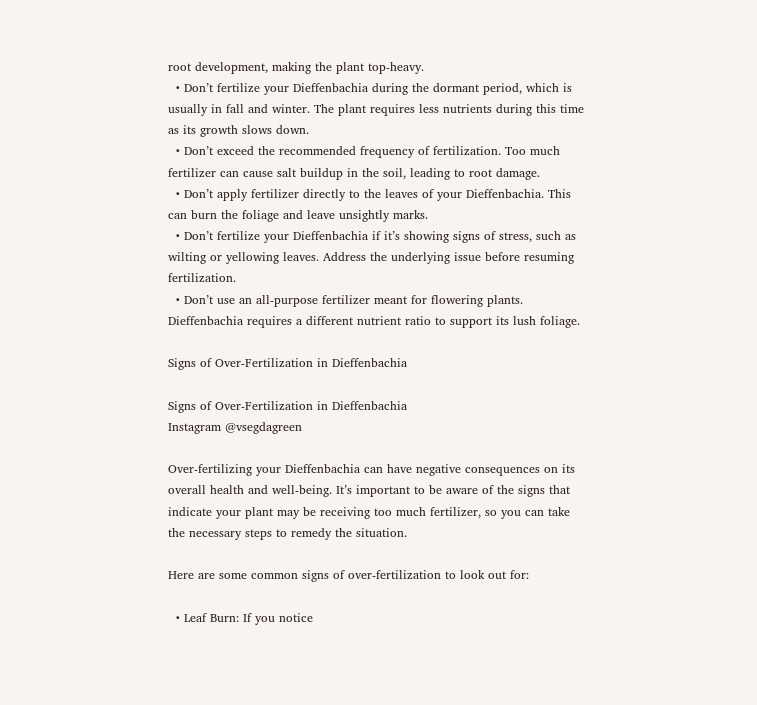root development, making the plant top-heavy.
  • Don’t fertilize your Dieffenbachia during the dormant period, which is usually in fall and winter. The plant requires less nutrients during this time as its growth slows down.
  • Don’t exceed the recommended frequency of fertilization. Too much fertilizer can cause salt buildup in the soil, leading to root damage.
  • Don’t apply fertilizer directly to the leaves of your Dieffenbachia. This can burn the foliage and leave unsightly marks.
  • Don’t fertilize your Dieffenbachia if it’s showing signs of stress, such as wilting or yellowing leaves. Address the underlying issue before resuming fertilization.
  • Don’t use an all-purpose fertilizer meant for flowering plants. Dieffenbachia requires a different nutrient ratio to support its lush foliage.

Signs of Over-Fertilization in Dieffenbachia

Signs of Over-Fertilization in Dieffenbachia
Instagram @vsegdagreen

Over-fertilizing your Dieffenbachia can have negative consequences on its overall health and well-being. It’s important to be aware of the signs that indicate your plant may be receiving too much fertilizer, so you can take the necessary steps to remedy the situation.

Here are some common signs of over-fertilization to look out for:

  • Leaf Burn: If you notice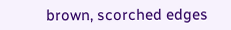brown, scorched edges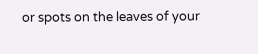or spots on the leaves of your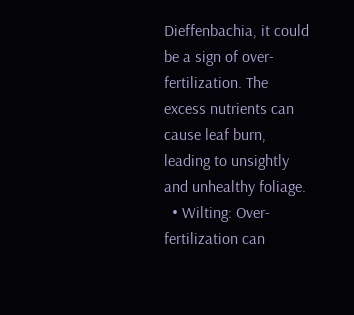Dieffenbachia, it could be a sign of over-fertilization. The excess nutrients can cause leaf burn, leading to unsightly and unhealthy foliage.
  • Wilting: Over-fertilization can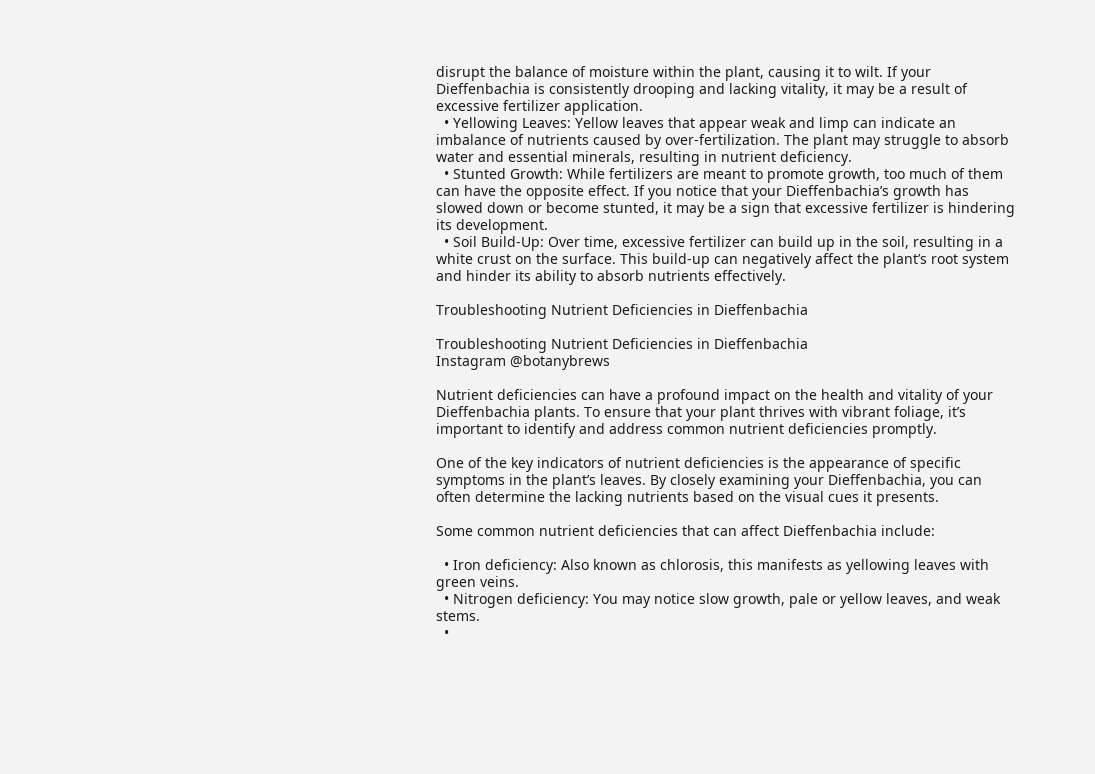disrupt the balance of moisture within the plant, causing it to wilt. If your Dieffenbachia is consistently drooping and lacking vitality, it may be a result of excessive fertilizer application.
  • Yellowing Leaves: Yellow leaves that appear weak and limp can indicate an imbalance of nutrients caused by over-fertilization. The plant may struggle to absorb water and essential minerals, resulting in nutrient deficiency.
  • Stunted Growth: While fertilizers are meant to promote growth, too much of them can have the opposite effect. If you notice that your Dieffenbachia’s growth has slowed down or become stunted, it may be a sign that excessive fertilizer is hindering its development.
  • Soil Build-Up: Over time, excessive fertilizer can build up in the soil, resulting in a white crust on the surface. This build-up can negatively affect the plant’s root system and hinder its ability to absorb nutrients effectively.

Troubleshooting Nutrient Deficiencies in Dieffenbachia

Troubleshooting Nutrient Deficiencies in Dieffenbachia
Instagram @botanybrews

Nutrient deficiencies can have a profound impact on the health and vitality of your Dieffenbachia plants. To ensure that your plant thrives with vibrant foliage, it’s important to identify and address common nutrient deficiencies promptly.

One of the key indicators of nutrient deficiencies is the appearance of specific symptoms in the plant’s leaves. By closely examining your Dieffenbachia, you can often determine the lacking nutrients based on the visual cues it presents.

Some common nutrient deficiencies that can affect Dieffenbachia include:

  • Iron deficiency: Also known as chlorosis, this manifests as yellowing leaves with green veins.
  • Nitrogen deficiency: You may notice slow growth, pale or yellow leaves, and weak stems.
  •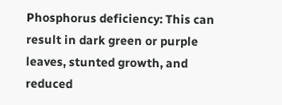Phosphorus deficiency: This can result in dark green or purple leaves, stunted growth, and reduced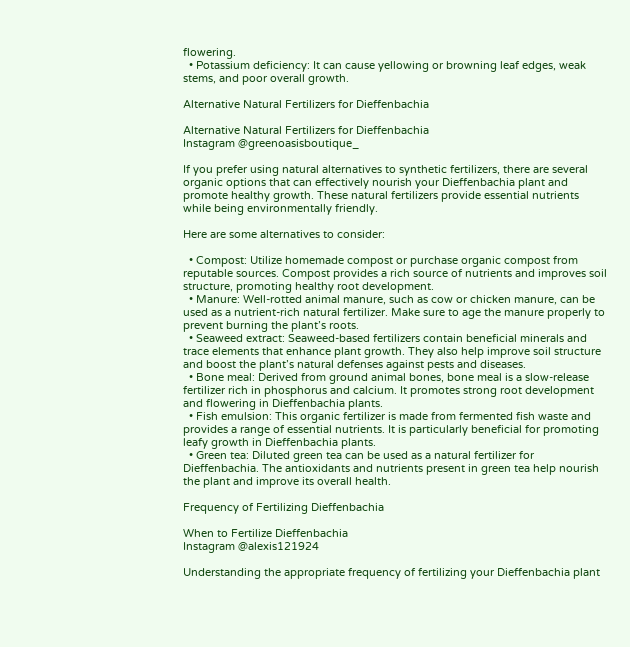flowering.
  • Potassium deficiency: It can cause yellowing or browning leaf edges, weak stems, and poor overall growth.

Alternative Natural Fertilizers for Dieffenbachia

Alternative Natural Fertilizers for Dieffenbachia
Instagram @greenoasisboutique_

If you prefer using natural alternatives to synthetic fertilizers, there are several organic options that can effectively nourish your Dieffenbachia plant and promote healthy growth. These natural fertilizers provide essential nutrients while being environmentally friendly.

Here are some alternatives to consider:

  • Compost: Utilize homemade compost or purchase organic compost from reputable sources. Compost provides a rich source of nutrients and improves soil structure, promoting healthy root development.
  • Manure: Well-rotted animal manure, such as cow or chicken manure, can be used as a nutrient-rich natural fertilizer. Make sure to age the manure properly to prevent burning the plant’s roots.
  • Seaweed extract: Seaweed-based fertilizers contain beneficial minerals and trace elements that enhance plant growth. They also help improve soil structure and boost the plant’s natural defenses against pests and diseases.
  • Bone meal: Derived from ground animal bones, bone meal is a slow-release fertilizer rich in phosphorus and calcium. It promotes strong root development and flowering in Dieffenbachia plants.
  • Fish emulsion: This organic fertilizer is made from fermented fish waste and provides a range of essential nutrients. It is particularly beneficial for promoting leafy growth in Dieffenbachia plants.
  • Green tea: Diluted green tea can be used as a natural fertilizer for Dieffenbachia. The antioxidants and nutrients present in green tea help nourish the plant and improve its overall health.

Frequency of Fertilizing Dieffenbachia

When to Fertilize Dieffenbachia
Instagram @alexis121924

Understanding the appropriate frequency of fertilizing your Dieffenbachia plant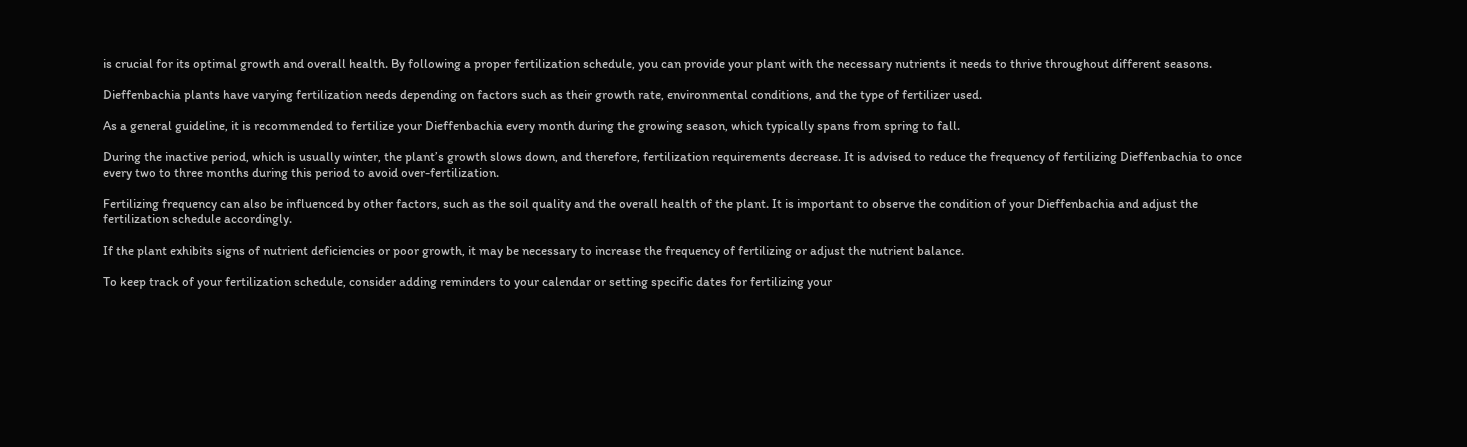is crucial for its optimal growth and overall health. By following a proper fertilization schedule, you can provide your plant with the necessary nutrients it needs to thrive throughout different seasons.

Dieffenbachia plants have varying fertilization needs depending on factors such as their growth rate, environmental conditions, and the type of fertilizer used.

As a general guideline, it is recommended to fertilize your Dieffenbachia every month during the growing season, which typically spans from spring to fall.

During the inactive period, which is usually winter, the plant’s growth slows down, and therefore, fertilization requirements decrease. It is advised to reduce the frequency of fertilizing Dieffenbachia to once every two to three months during this period to avoid over-fertilization.

Fertilizing frequency can also be influenced by other factors, such as the soil quality and the overall health of the plant. It is important to observe the condition of your Dieffenbachia and adjust the fertilization schedule accordingly.

If the plant exhibits signs of nutrient deficiencies or poor growth, it may be necessary to increase the frequency of fertilizing or adjust the nutrient balance.

To keep track of your fertilization schedule, consider adding reminders to your calendar or setting specific dates for fertilizing your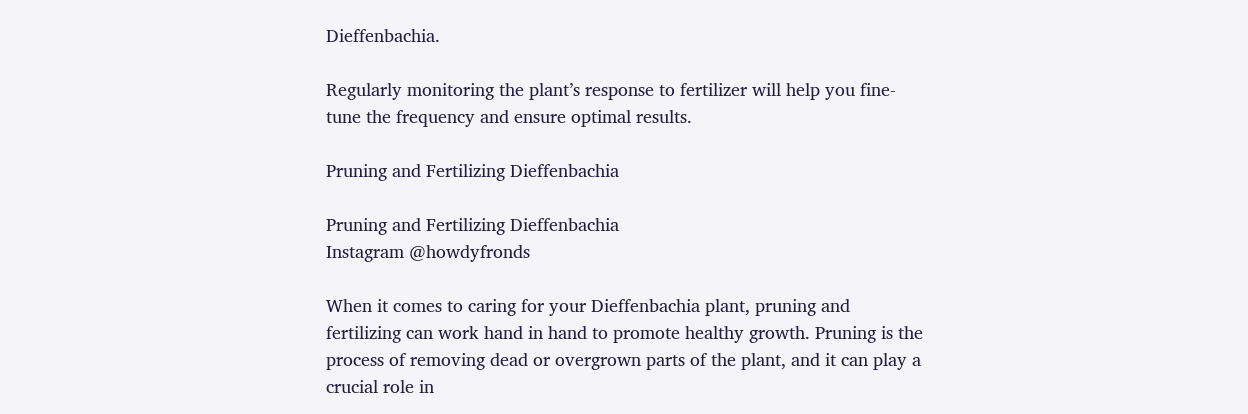Dieffenbachia.

Regularly monitoring the plant’s response to fertilizer will help you fine-tune the frequency and ensure optimal results.

Pruning and Fertilizing Dieffenbachia

Pruning and Fertilizing Dieffenbachia
Instagram @howdyfronds

When it comes to caring for your Dieffenbachia plant, pruning and fertilizing can work hand in hand to promote healthy growth. Pruning is the process of removing dead or overgrown parts of the plant, and it can play a crucial role in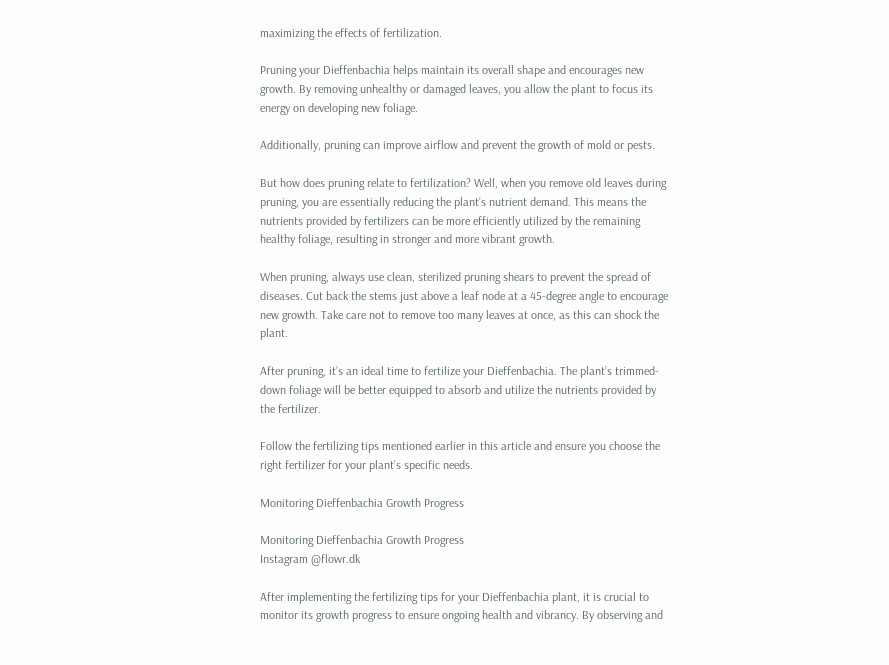maximizing the effects of fertilization.

Pruning your Dieffenbachia helps maintain its overall shape and encourages new growth. By removing unhealthy or damaged leaves, you allow the plant to focus its energy on developing new foliage.

Additionally, pruning can improve airflow and prevent the growth of mold or pests.

But how does pruning relate to fertilization? Well, when you remove old leaves during pruning, you are essentially reducing the plant’s nutrient demand. This means the nutrients provided by fertilizers can be more efficiently utilized by the remaining healthy foliage, resulting in stronger and more vibrant growth.

When pruning, always use clean, sterilized pruning shears to prevent the spread of diseases. Cut back the stems just above a leaf node at a 45-degree angle to encourage new growth. Take care not to remove too many leaves at once, as this can shock the plant.

After pruning, it’s an ideal time to fertilize your Dieffenbachia. The plant’s trimmed-down foliage will be better equipped to absorb and utilize the nutrients provided by the fertilizer.

Follow the fertilizing tips mentioned earlier in this article and ensure you choose the right fertilizer for your plant’s specific needs.

Monitoring Dieffenbachia Growth Progress

Monitoring Dieffenbachia Growth Progress
Instagram @flowr.dk

After implementing the fertilizing tips for your Dieffenbachia plant, it is crucial to monitor its growth progress to ensure ongoing health and vibrancy. By observing and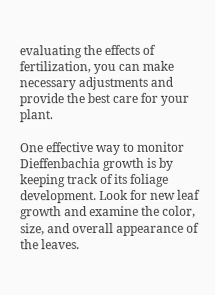evaluating the effects of fertilization, you can make necessary adjustments and provide the best care for your plant.

One effective way to monitor Dieffenbachia growth is by keeping track of its foliage development. Look for new leaf growth and examine the color, size, and overall appearance of the leaves.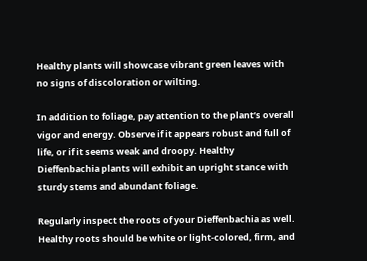Healthy plants will showcase vibrant green leaves with no signs of discoloration or wilting.

In addition to foliage, pay attention to the plant’s overall vigor and energy. Observe if it appears robust and full of life, or if it seems weak and droopy. Healthy Dieffenbachia plants will exhibit an upright stance with sturdy stems and abundant foliage.

Regularly inspect the roots of your Dieffenbachia as well. Healthy roots should be white or light-colored, firm, and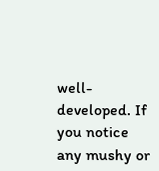well-developed. If you notice any mushy or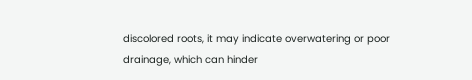discolored roots, it may indicate overwatering or poor drainage, which can hinder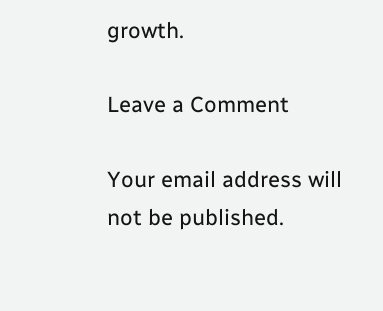growth.

Leave a Comment

Your email address will not be published.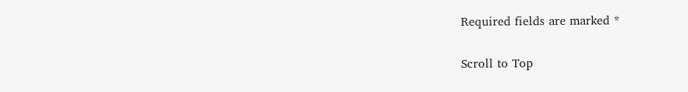Required fields are marked *

Scroll to Top